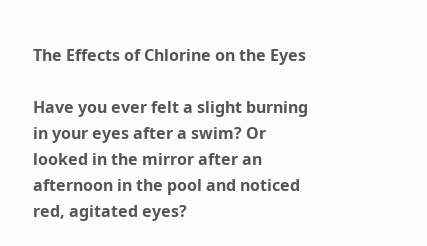The Effects of Chlorine on the Eyes

Have you ever felt a slight burning in your eyes after a swim? Or looked in the mirror after an afternoon in the pool and noticed red, agitated eyes?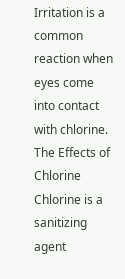Irritation is a common reaction when eyes come into contact with chlorine.   The Effects of Chlorine Chlorine is a sanitizing agent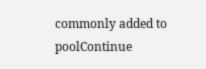commonly added to poolContinue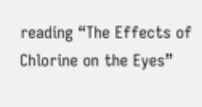reading “The Effects of Chlorine on the Eyes”